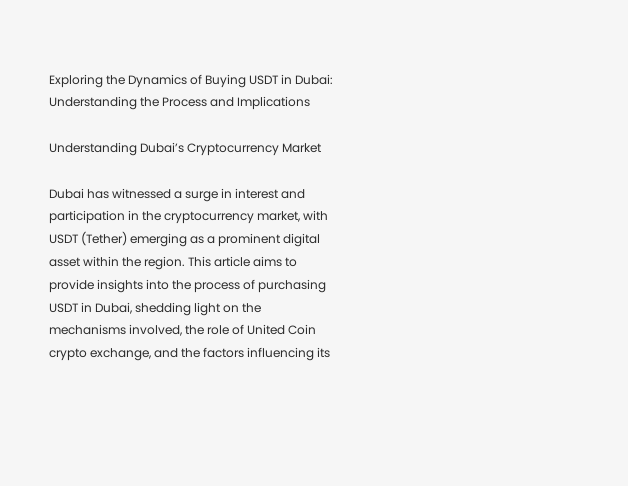Exploring the Dynamics of Buying USDT in Dubai: Understanding the Process and Implications

Understanding Dubai’s Cryptocurrency Market

Dubai has witnessed a surge in interest and participation in the cryptocurrency market, with USDT (Tether) emerging as a prominent digital asset within the region. This article aims to provide insights into the process of purchasing USDT in Dubai, shedding light on the mechanisms involved, the role of United Coin crypto exchange, and the factors influencing its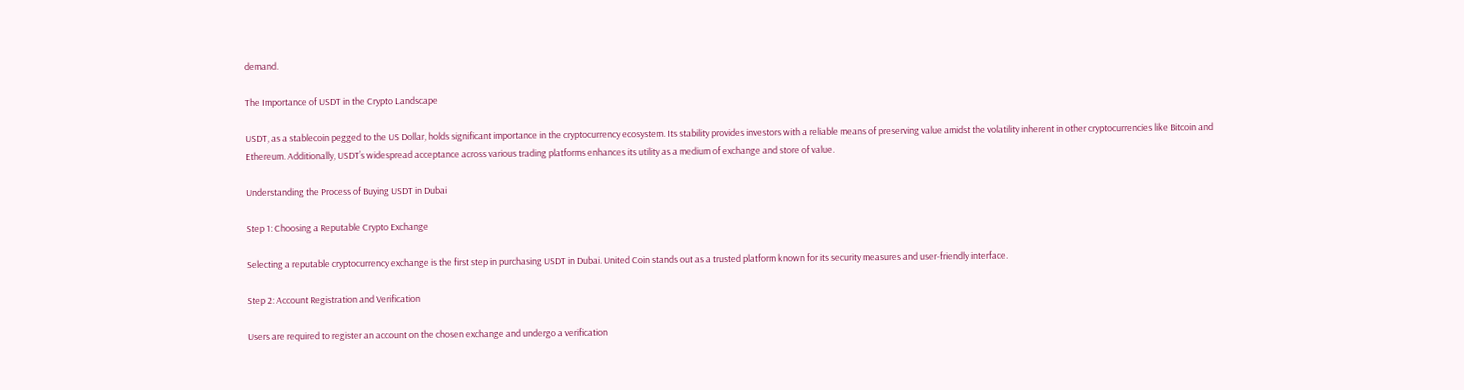demand.

The Importance of USDT in the Crypto Landscape

USDT, as a stablecoin pegged to the US Dollar, holds significant importance in the cryptocurrency ecosystem. Its stability provides investors with a reliable means of preserving value amidst the volatility inherent in other cryptocurrencies like Bitcoin and Ethereum. Additionally, USDT’s widespread acceptance across various trading platforms enhances its utility as a medium of exchange and store of value.

Understanding the Process of Buying USDT in Dubai

Step 1: Choosing a Reputable Crypto Exchange

Selecting a reputable cryptocurrency exchange is the first step in purchasing USDT in Dubai. United Coin stands out as a trusted platform known for its security measures and user-friendly interface.

Step 2: Account Registration and Verification

Users are required to register an account on the chosen exchange and undergo a verification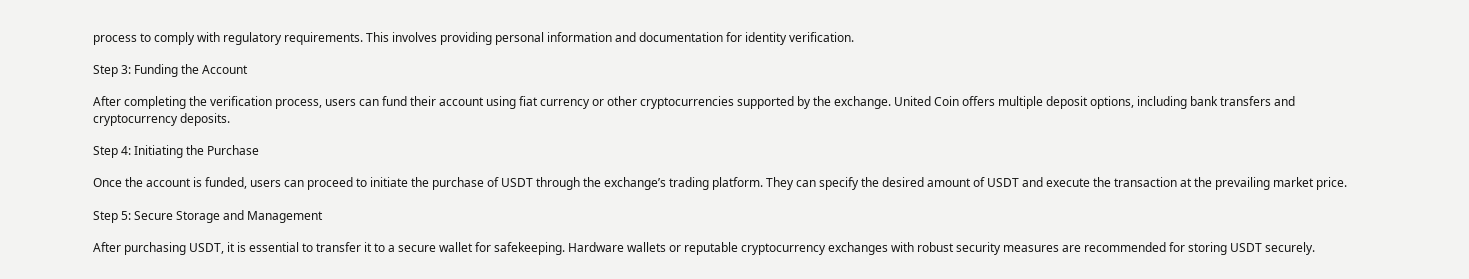process to comply with regulatory requirements. This involves providing personal information and documentation for identity verification.

Step 3: Funding the Account

After completing the verification process, users can fund their account using fiat currency or other cryptocurrencies supported by the exchange. United Coin offers multiple deposit options, including bank transfers and cryptocurrency deposits.

Step 4: Initiating the Purchase

Once the account is funded, users can proceed to initiate the purchase of USDT through the exchange’s trading platform. They can specify the desired amount of USDT and execute the transaction at the prevailing market price.

Step 5: Secure Storage and Management

After purchasing USDT, it is essential to transfer it to a secure wallet for safekeeping. Hardware wallets or reputable cryptocurrency exchanges with robust security measures are recommended for storing USDT securely.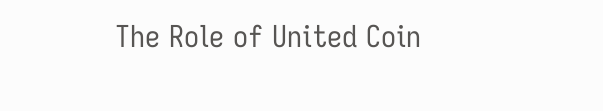The Role of United Coin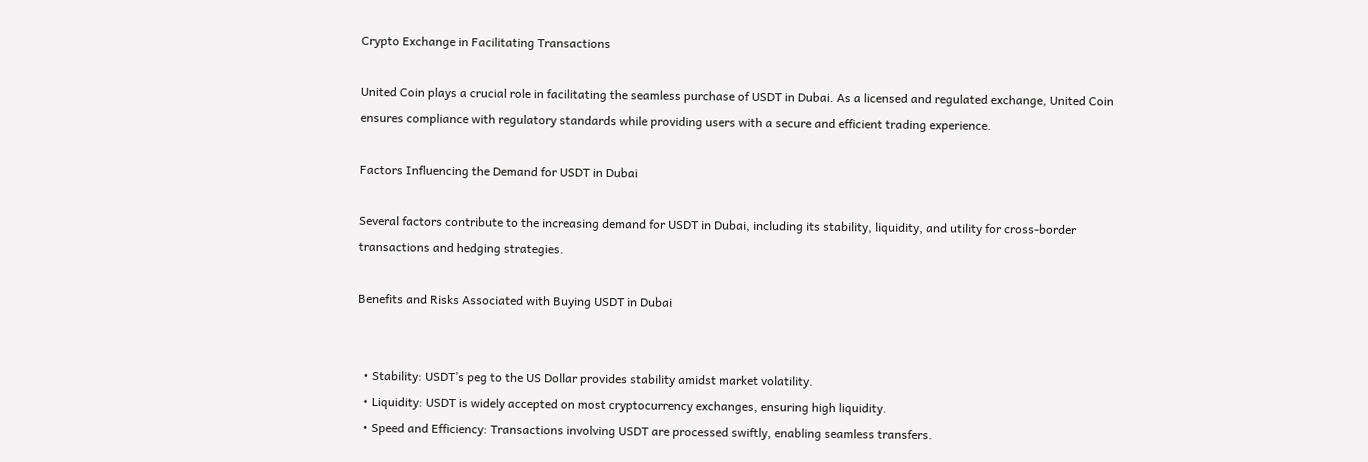Crypto Exchange in Facilitating Transactions

United Coin plays a crucial role in facilitating the seamless purchase of USDT in Dubai. As a licensed and regulated exchange, United Coin ensures compliance with regulatory standards while providing users with a secure and efficient trading experience.

Factors Influencing the Demand for USDT in Dubai

Several factors contribute to the increasing demand for USDT in Dubai, including its stability, liquidity, and utility for cross-border transactions and hedging strategies.

Benefits and Risks Associated with Buying USDT in Dubai


  • Stability: USDT’s peg to the US Dollar provides stability amidst market volatility.
  • Liquidity: USDT is widely accepted on most cryptocurrency exchanges, ensuring high liquidity.
  • Speed and Efficiency: Transactions involving USDT are processed swiftly, enabling seamless transfers.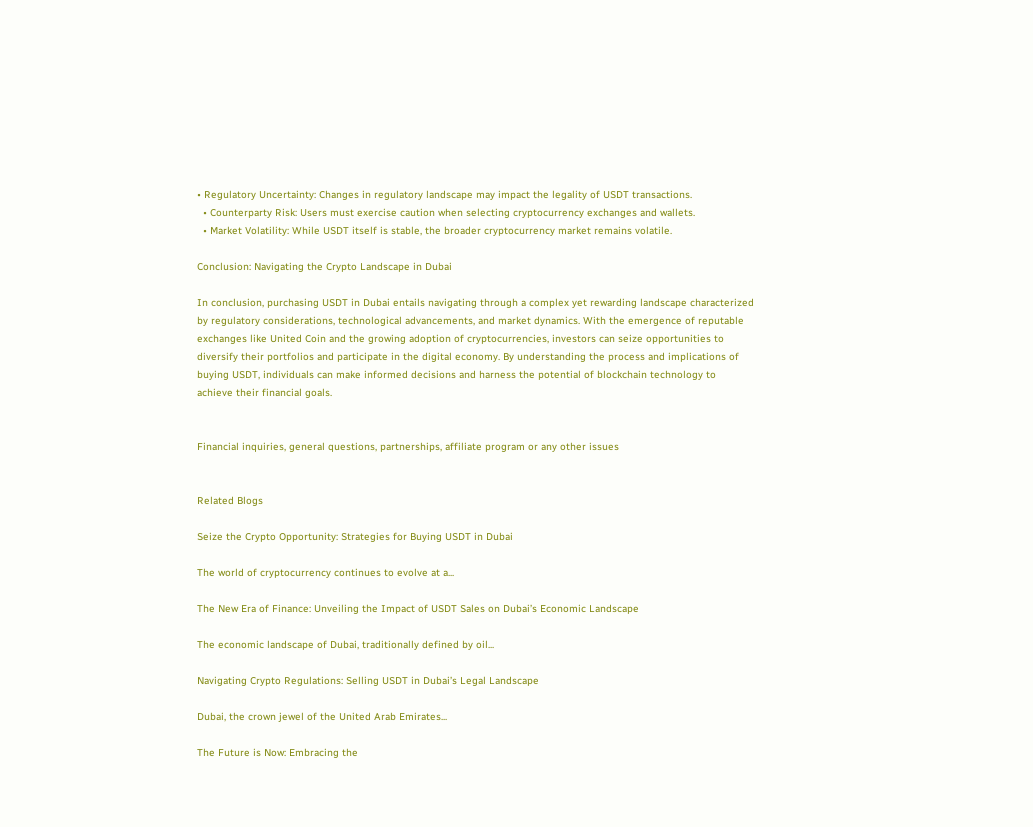• Regulatory Uncertainty: Changes in regulatory landscape may impact the legality of USDT transactions.
  • Counterparty Risk: Users must exercise caution when selecting cryptocurrency exchanges and wallets.
  • Market Volatility: While USDT itself is stable, the broader cryptocurrency market remains volatile.

Conclusion: Navigating the Crypto Landscape in Dubai

In conclusion, purchasing USDT in Dubai entails navigating through a complex yet rewarding landscape characterized by regulatory considerations, technological advancements, and market dynamics. With the emergence of reputable exchanges like United Coin and the growing adoption of cryptocurrencies, investors can seize opportunities to diversify their portfolios and participate in the digital economy. By understanding the process and implications of buying USDT, individuals can make informed decisions and harness the potential of blockchain technology to achieve their financial goals.


Financial inquiries, general questions, partnerships, affiliate program or any other issues


Related Blogs

Seize the Crypto Opportunity: Strategies for Buying USDT in Dubai

The world of cryptocurrency continues to evolve at a...

The New Era of Finance: Unveiling the Impact of USDT Sales on Dubai’s Economic Landscape

The economic landscape of Dubai, traditionally defined by oil...

Navigating Crypto Regulations: Selling USDT in Dubai’s Legal Landscape

Dubai, the crown jewel of the United Arab Emirates...

The Future is Now: Embracing the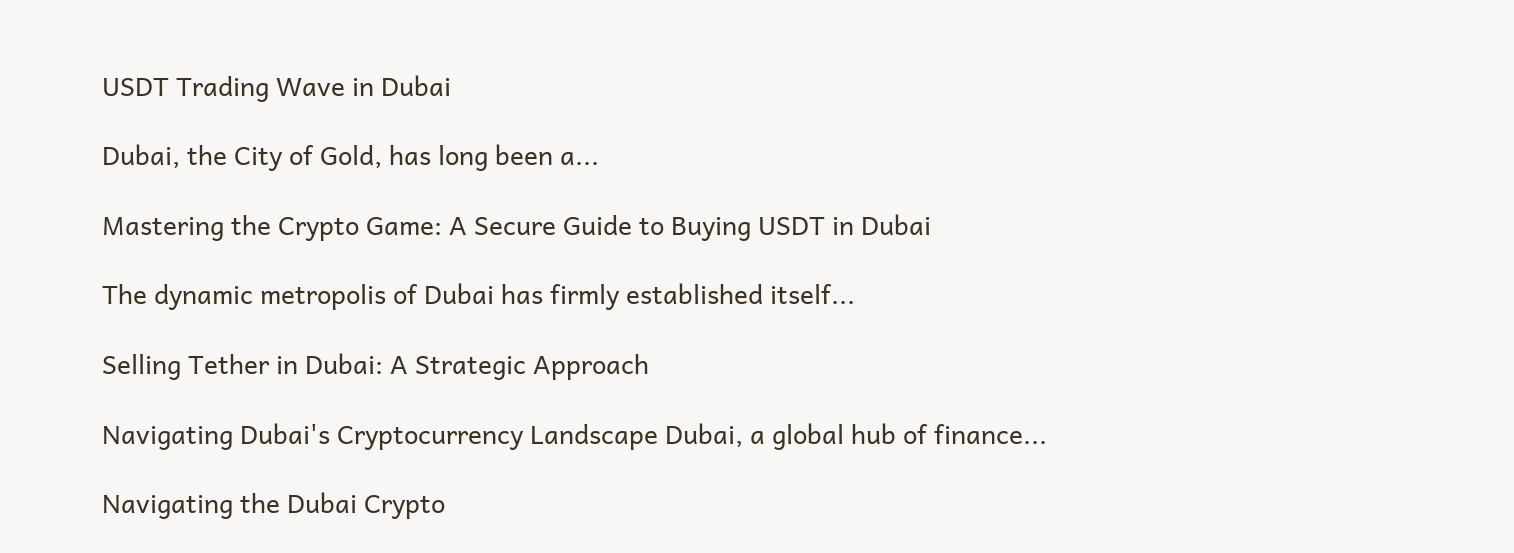USDT Trading Wave in Dubai

Dubai, the City of Gold, has long been a...

Mastering the Crypto Game: A Secure Guide to Buying USDT in Dubai

The dynamic metropolis of Dubai has firmly established itself...

Selling Tether in Dubai: A Strategic Approach

Navigating Dubai's Cryptocurrency Landscape Dubai, a global hub of finance...

Navigating the Dubai Crypto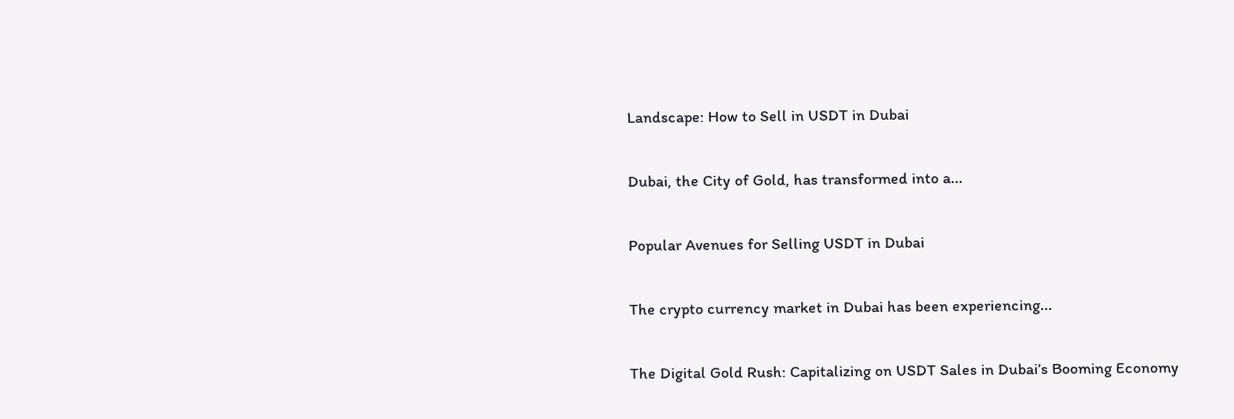Landscape: How to Sell in USDT in Dubai

Dubai, the City of Gold, has transformed into a...

Popular Avenues for Selling USDT in Dubai

The crypto currency market in Dubai has been experiencing...

The Digital Gold Rush: Capitalizing on USDT Sales in Dubai’s Booming Economy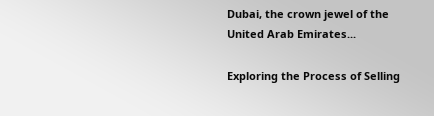Dubai, the crown jewel of the United Arab Emirates...

Exploring the Process of Selling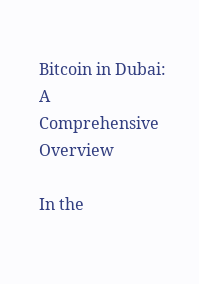Bitcoin in Dubai: A Comprehensive Overview

In the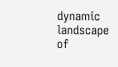dynamic landscape of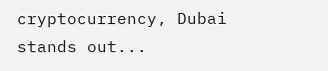cryptocurrency, Dubai stands out...